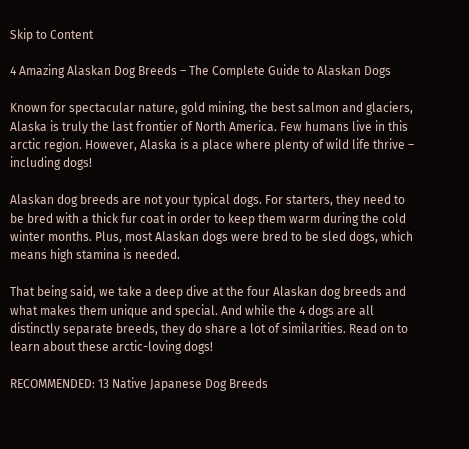Skip to Content

4 Amazing Alaskan Dog Breeds – The Complete Guide to Alaskan Dogs

Known for spectacular nature, gold mining, the best salmon and glaciers, Alaska is truly the last frontier of North America. Few humans live in this arctic region. However, Alaska is a place where plenty of wild life thrive – including dogs!

Alaskan dog breeds are not your typical dogs. For starters, they need to be bred with a thick fur coat in order to keep them warm during the cold winter months. Plus, most Alaskan dogs were bred to be sled dogs, which means high stamina is needed.

That being said, we take a deep dive at the four Alaskan dog breeds and what makes them unique and special. And while the 4 dogs are all distinctly separate breeds, they do share a lot of similarities. Read on to learn about these arctic-loving dogs!

RECOMMENDED: 13 Native Japanese Dog Breeds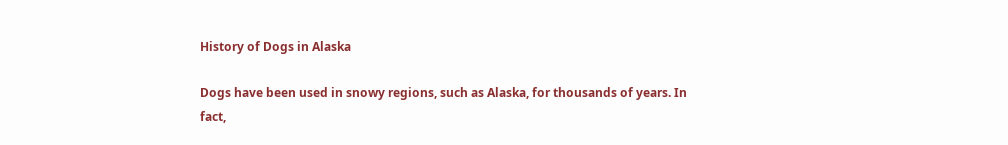History of Dogs in Alaska

Dogs have been used in snowy regions, such as Alaska, for thousands of years. In fact,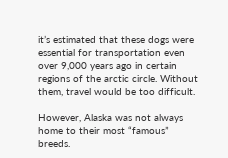it’s estimated that these dogs were essential for transportation even over 9,000 years ago in certain regions of the arctic circle. Without them, travel would be too difficult.

However, Alaska was not always home to their most “famous” breeds.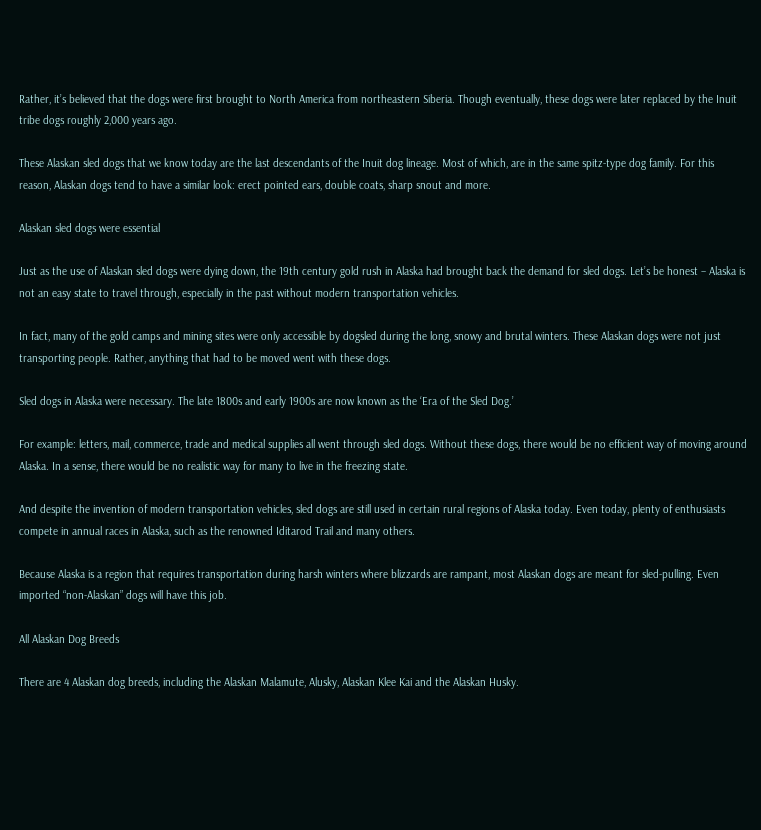Rather, it’s believed that the dogs were first brought to North America from northeastern Siberia. Though eventually, these dogs were later replaced by the Inuit tribe dogs roughly 2,000 years ago.

These Alaskan sled dogs that we know today are the last descendants of the Inuit dog lineage. Most of which, are in the same spitz-type dog family. For this reason, Alaskan dogs tend to have a similar look: erect pointed ears, double coats, sharp snout and more.

Alaskan sled dogs were essential

Just as the use of Alaskan sled dogs were dying down, the 19th century gold rush in Alaska had brought back the demand for sled dogs. Let’s be honest – Alaska is not an easy state to travel through, especially in the past without modern transportation vehicles.

In fact, many of the gold camps and mining sites were only accessible by dogsled during the long, snowy and brutal winters. These Alaskan dogs were not just transporting people. Rather, anything that had to be moved went with these dogs.

Sled dogs in Alaska were necessary. The late 1800s and early 1900s are now known as the ‘Era of the Sled Dog.’

For example: letters, mail, commerce, trade and medical supplies all went through sled dogs. Without these dogs, there would be no efficient way of moving around Alaska. In a sense, there would be no realistic way for many to live in the freezing state.

And despite the invention of modern transportation vehicles, sled dogs are still used in certain rural regions of Alaska today. Even today, plenty of enthusiasts compete in annual races in Alaska, such as the renowned Iditarod Trail and many others.

Because Alaska is a region that requires transportation during harsh winters where blizzards are rampant, most Alaskan dogs are meant for sled-pulling. Even imported “non-Alaskan” dogs will have this job.

All Alaskan Dog Breeds

There are 4 Alaskan dog breeds, including the Alaskan Malamute, Alusky, Alaskan Klee Kai and the Alaskan Husky.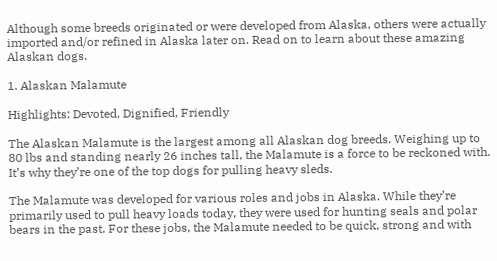Although some breeds originated or were developed from Alaska, others were actually imported and/or refined in Alaska later on. Read on to learn about these amazing Alaskan dogs.

1. Alaskan Malamute

Highlights: Devoted, Dignified, Friendly

The Alaskan Malamute is the largest among all Alaskan dog breeds. Weighing up to 80 lbs and standing nearly 26 inches tall, the Malamute is a force to be reckoned with. It’s why they’re one of the top dogs for pulling heavy sleds.

The Malamute was developed for various roles and jobs in Alaska. While they’re primarily used to pull heavy loads today, they were used for hunting seals and polar bears in the past. For these jobs, the Malamute needed to be quick, strong and with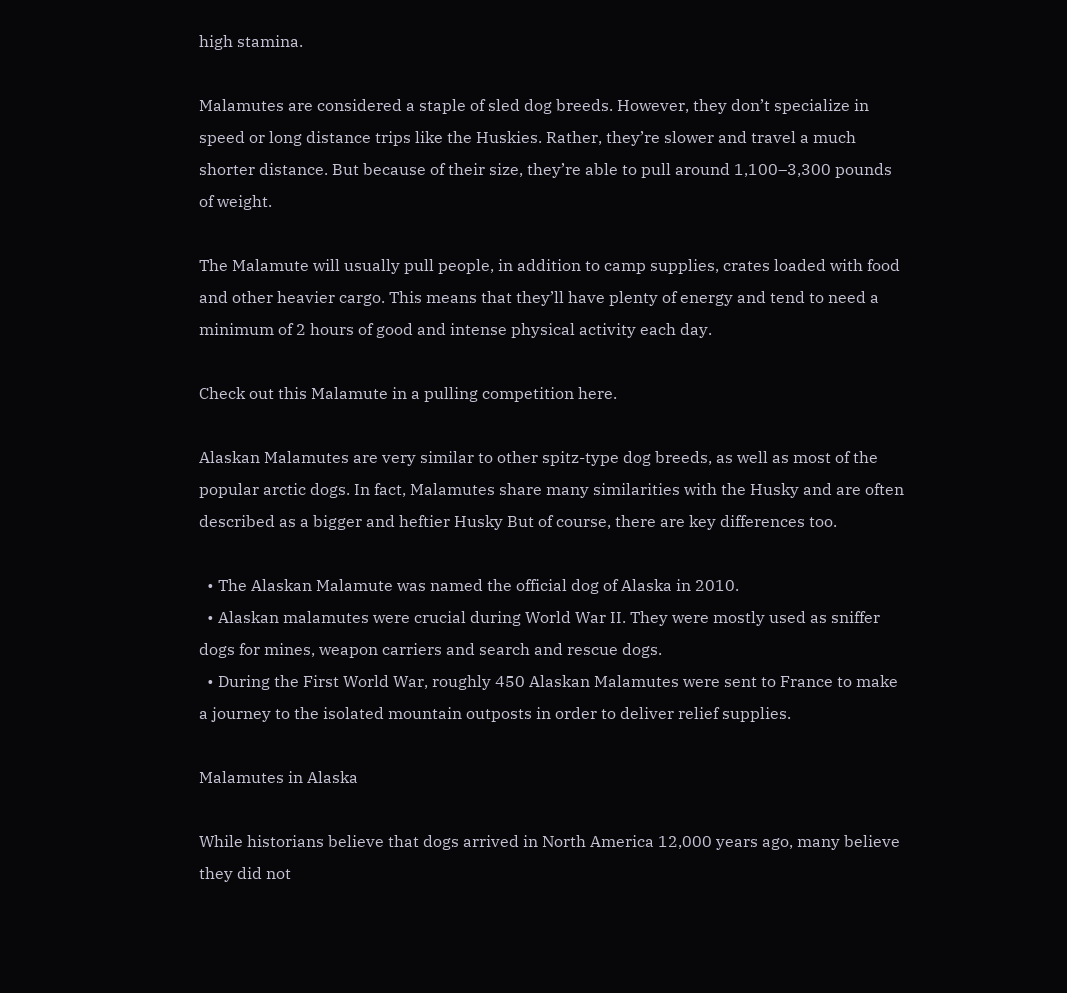high stamina.

Malamutes are considered a staple of sled dog breeds. However, they don’t specialize in speed or long distance trips like the Huskies. Rather, they’re slower and travel a much shorter distance. But because of their size, they’re able to pull around 1,100–3,300 pounds of weight.

The Malamute will usually pull people, in addition to camp supplies, crates loaded with food and other heavier cargo. This means that they’ll have plenty of energy and tend to need a minimum of 2 hours of good and intense physical activity each day.

Check out this Malamute in a pulling competition here.

Alaskan Malamutes are very similar to other spitz-type dog breeds, as well as most of the popular arctic dogs. In fact, Malamutes share many similarities with the Husky and are often described as a bigger and heftier Husky But of course, there are key differences too.

  • The Alaskan Malamute was named the official dog of Alaska in 2010.
  • Alaskan malamutes were crucial during World War II. They were mostly used as sniffer dogs for mines, weapon carriers and search and rescue dogs.
  • During the First World War, roughly 450 Alaskan Malamutes were sent to France to make a journey to the isolated mountain outposts in order to deliver relief supplies.

Malamutes in Alaska

While historians believe that dogs arrived in North America 12,000 years ago, many believe they did not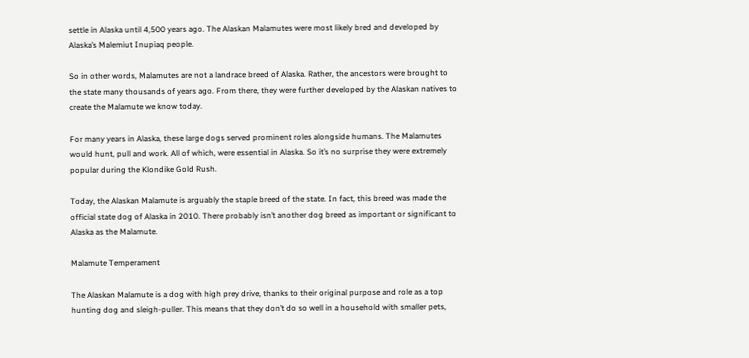settle in Alaska until 4,500 years ago. The Alaskan Malamutes were most likely bred and developed by Alaska’s Malemiut Inupiaq people.

So in other words, Malamutes are not a landrace breed of Alaska. Rather, the ancestors were brought to the state many thousands of years ago. From there, they were further developed by the Alaskan natives to create the Malamute we know today.

For many years in Alaska, these large dogs served prominent roles alongside humans. The Malamutes would hunt, pull and work. All of which, were essential in Alaska. So it’s no surprise they were extremely popular during the Klondike Gold Rush.

Today, the Alaskan Malamute is arguably the staple breed of the state. In fact, this breed was made the official state dog of Alaska in 2010. There probably isn’t another dog breed as important or significant to Alaska as the Malamute.

Malamute Temperament

The Alaskan Malamute is a dog with high prey drive, thanks to their original purpose and role as a top hunting dog and sleigh-puller. This means that they don’t do so well in a household with smaller pets,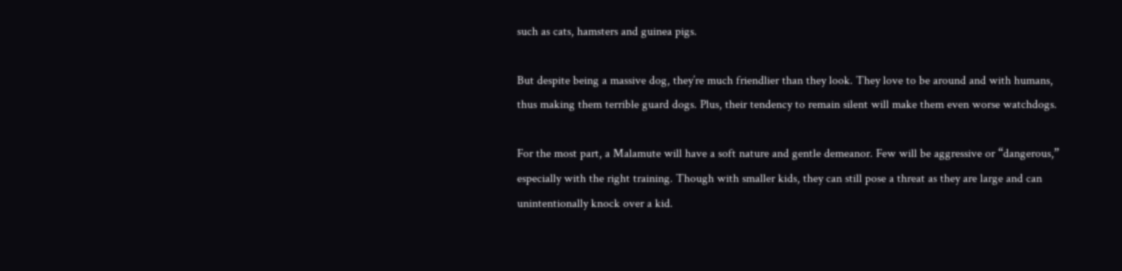such as cats, hamsters and guinea pigs.

But despite being a massive dog, they’re much friendlier than they look. They love to be around and with humans, thus making them terrible guard dogs. Plus, their tendency to remain silent will make them even worse watchdogs.

For the most part, a Malamute will have a soft nature and gentle demeanor. Few will be aggressive or “dangerous,” especially with the right training. Though with smaller kids, they can still pose a threat as they are large and can unintentionally knock over a kid.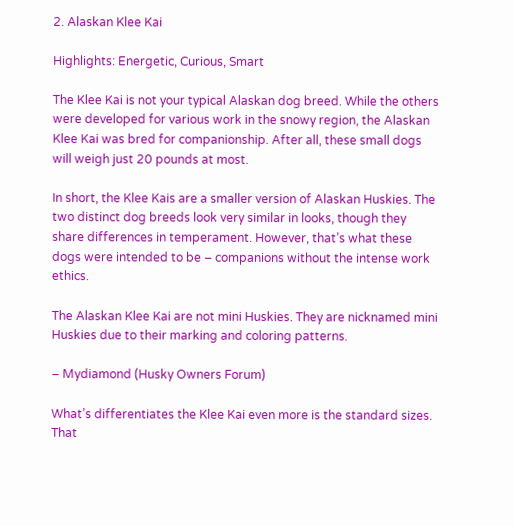2. Alaskan Klee Kai

Highlights: Energetic, Curious, Smart

The Klee Kai is not your typical Alaskan dog breed. While the others were developed for various work in the snowy region, the Alaskan Klee Kai was bred for companionship. After all, these small dogs will weigh just 20 pounds at most.

In short, the Klee Kais are a smaller version of Alaskan Huskies. The two distinct dog breeds look very similar in looks, though they share differences in temperament. However, that’s what these dogs were intended to be – companions without the intense work ethics.

The Alaskan Klee Kai are not mini Huskies. They are nicknamed mini Huskies due to their marking and coloring patterns.

– Mydiamond (Husky Owners Forum)

What’s differentiates the Klee Kai even more is the standard sizes. That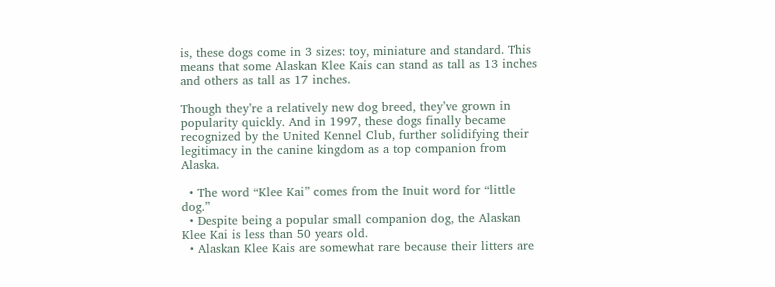is, these dogs come in 3 sizes: toy, miniature and standard. This means that some Alaskan Klee Kais can stand as tall as 13 inches and others as tall as 17 inches.

Though they’re a relatively new dog breed, they’ve grown in popularity quickly. And in 1997, these dogs finally became recognized by the United Kennel Club, further solidifying their legitimacy in the canine kingdom as a top companion from Alaska.

  • The word “Klee Kai” comes from the Inuit word for “little dog.”
  • Despite being a popular small companion dog, the Alaskan Klee Kai is less than 50 years old.
  • Alaskan Klee Kais are somewhat rare because their litters are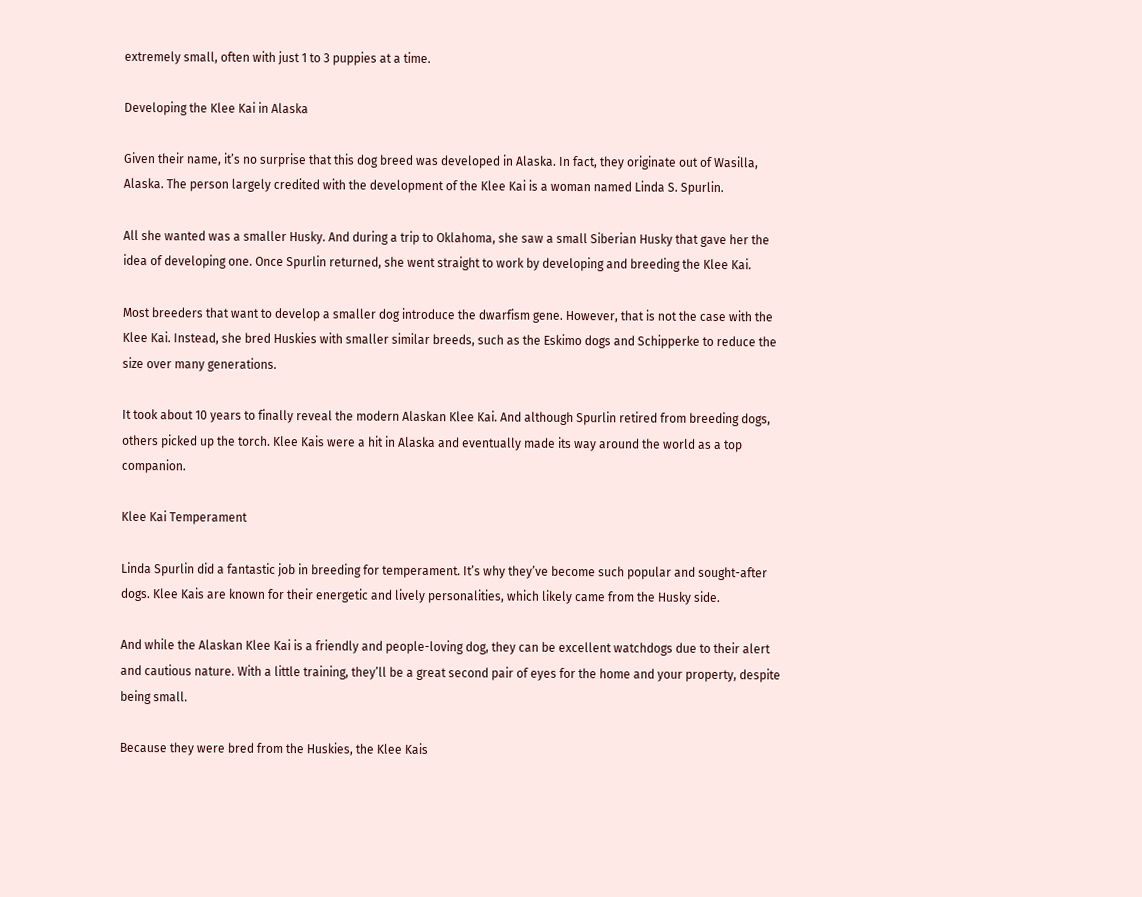extremely small, often with just 1 to 3 puppies at a time.

Developing the Klee Kai in Alaska

Given their name, it’s no surprise that this dog breed was developed in Alaska. In fact, they originate out of Wasilla, Alaska. The person largely credited with the development of the Klee Kai is a woman named Linda S. Spurlin.

All she wanted was a smaller Husky. And during a trip to Oklahoma, she saw a small Siberian Husky that gave her the idea of developing one. Once Spurlin returned, she went straight to work by developing and breeding the Klee Kai.

Most breeders that want to develop a smaller dog introduce the dwarfism gene. However, that is not the case with the Klee Kai. Instead, she bred Huskies with smaller similar breeds, such as the Eskimo dogs and Schipperke to reduce the size over many generations.

It took about 10 years to finally reveal the modern Alaskan Klee Kai. And although Spurlin retired from breeding dogs, others picked up the torch. Klee Kais were a hit in Alaska and eventually made its way around the world as a top companion.

Klee Kai Temperament

Linda Spurlin did a fantastic job in breeding for temperament. It’s why they’ve become such popular and sought-after dogs. Klee Kais are known for their energetic and lively personalities, which likely came from the Husky side.

And while the Alaskan Klee Kai is a friendly and people-loving dog, they can be excellent watchdogs due to their alert and cautious nature. With a little training, they’ll be a great second pair of eyes for the home and your property, despite being small.

Because they were bred from the Huskies, the Klee Kais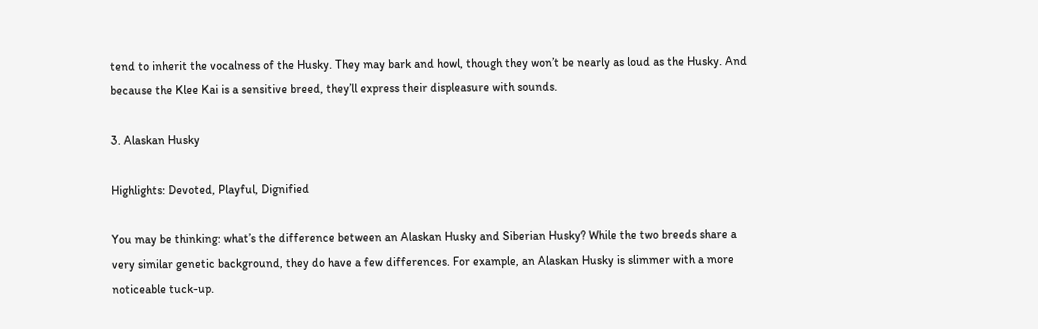tend to inherit the vocalness of the Husky. They may bark and howl, though they won’t be nearly as loud as the Husky. And because the Klee Kai is a sensitive breed, they’ll express their displeasure with sounds.

3. Alaskan Husky

Highlights: Devoted, Playful, Dignified

You may be thinking: what’s the difference between an Alaskan Husky and Siberian Husky? While the two breeds share a very similar genetic background, they do have a few differences. For example, an Alaskan Husky is slimmer with a more noticeable tuck-up.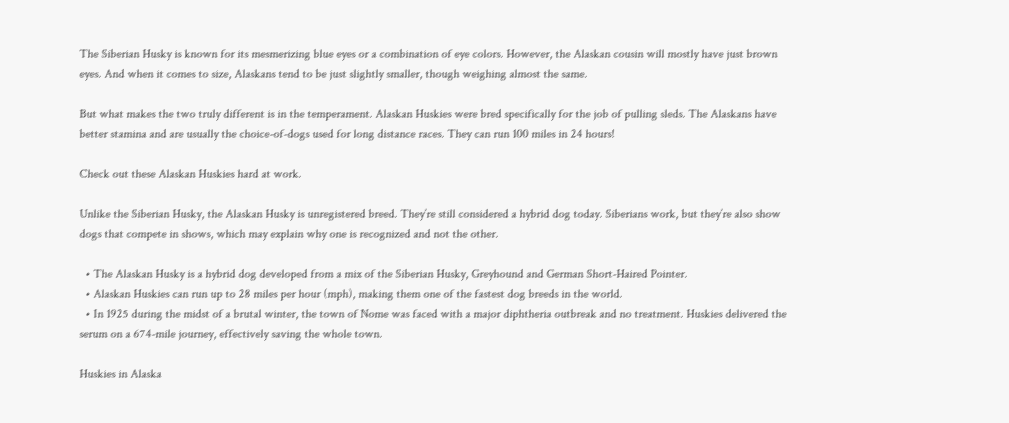The Siberian Husky is known for its mesmerizing blue eyes or a combination of eye colors. However, the Alaskan cousin will mostly have just brown eyes. And when it comes to size, Alaskans tend to be just slightly smaller, though weighing almost the same.

But what makes the two truly different is in the temperament. Alaskan Huskies were bred specifically for the job of pulling sleds. The Alaskans have better stamina and are usually the choice-of-dogs used for long distance races. They can run 100 miles in 24 hours!

Check out these Alaskan Huskies hard at work.

Unlike the Siberian Husky, the Alaskan Husky is unregistered breed. They’re still considered a hybrid dog today. Siberians work, but they’re also show dogs that compete in shows, which may explain why one is recognized and not the other.

  • The Alaskan Husky is a hybrid dog developed from a mix of the Siberian Husky, Greyhound and German Short-Haired Pointer.
  • Alaskan Huskies can run up to 28 miles per hour (mph), making them one of the fastest dog breeds in the world.
  • In 1925 during the midst of a brutal winter, the town of Nome was faced with a major diphtheria outbreak and no treatment. Huskies delivered the serum on a 674-mile journey, effectively saving the whole town.

Huskies in Alaska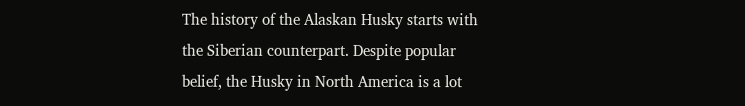The history of the Alaskan Husky starts with the Siberian counterpart. Despite popular belief, the Husky in North America is a lot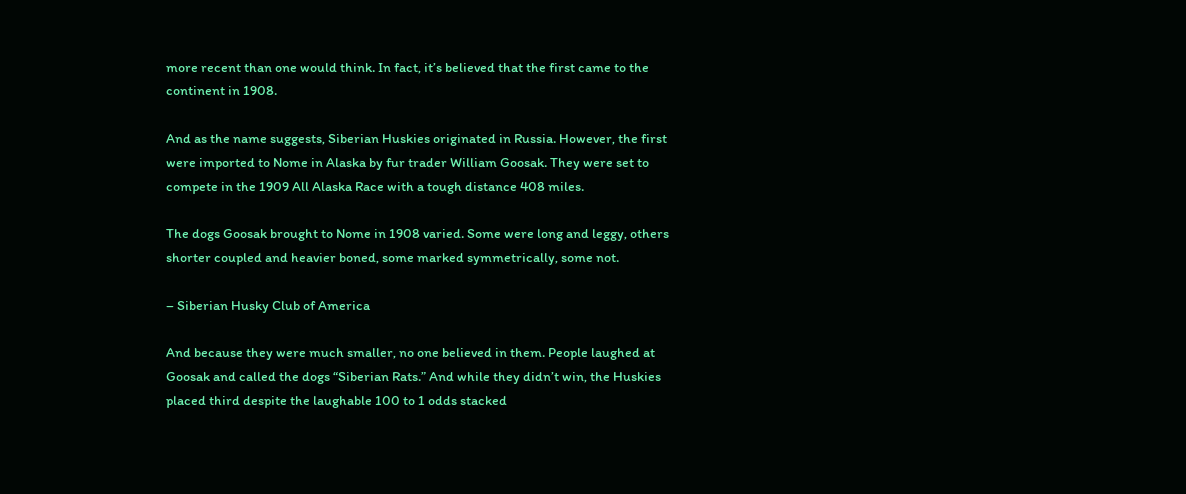more recent than one would think. In fact, it’s believed that the first came to the continent in 1908.

And as the name suggests, Siberian Huskies originated in Russia. However, the first were imported to Nome in Alaska by fur trader William Goosak. They were set to compete in the 1909 All Alaska Race with a tough distance 408 miles.

The dogs Goosak brought to Nome in 1908 varied. Some were long and leggy, others shorter coupled and heavier boned, some marked symmetrically, some not.

– Siberian Husky Club of America

And because they were much smaller, no one believed in them. People laughed at Goosak and called the dogs “Siberian Rats.” And while they didn’t win, the Huskies placed third despite the laughable 100 to 1 odds stacked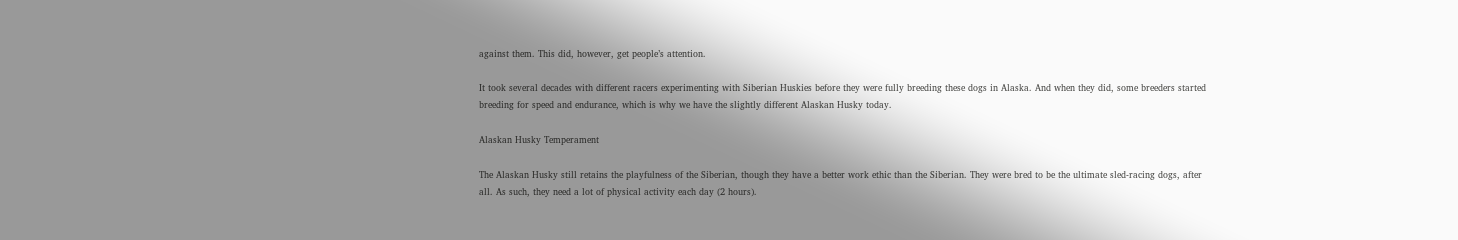against them. This did, however, get people’s attention.

It took several decades with different racers experimenting with Siberian Huskies before they were fully breeding these dogs in Alaska. And when they did, some breeders started breeding for speed and endurance, which is why we have the slightly different Alaskan Husky today.

Alaskan Husky Temperament

The Alaskan Husky still retains the playfulness of the Siberian, though they have a better work ethic than the Siberian. They were bred to be the ultimate sled-racing dogs, after all. As such, they need a lot of physical activity each day (2 hours).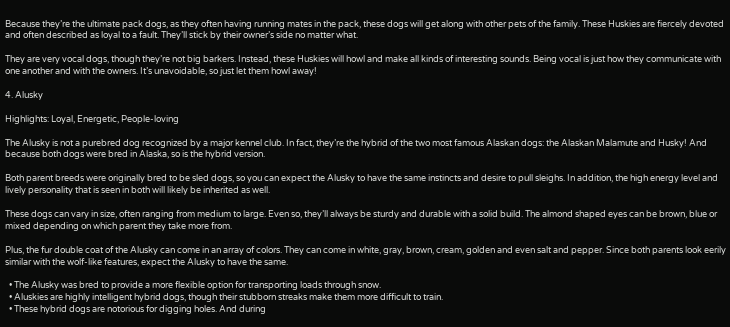Because they’re the ultimate pack dogs, as they often having running mates in the pack, these dogs will get along with other pets of the family. These Huskies are fiercely devoted and often described as loyal to a fault. They’ll stick by their owner’s side no matter what.

They are very vocal dogs, though they’re not big barkers. Instead, these Huskies will howl and make all kinds of interesting sounds. Being vocal is just how they communicate with one another and with the owners. It’s unavoidable, so just let them howl away!

4. Alusky

Highlights: Loyal, Energetic, People-loving

The Alusky is not a purebred dog recognized by a major kennel club. In fact, they’re the hybrid of the two most famous Alaskan dogs: the Alaskan Malamute and Husky! And because both dogs were bred in Alaska, so is the hybrid version.

Both parent breeds were originally bred to be sled dogs, so you can expect the Alusky to have the same instincts and desire to pull sleighs. In addition, the high energy level and lively personality that is seen in both will likely be inherited as well.

These dogs can vary in size, often ranging from medium to large. Even so, they’ll always be sturdy and durable with a solid build. The almond shaped eyes can be brown, blue or mixed depending on which parent they take more from.

Plus, the fur double coat of the Alusky can come in an array of colors. They can come in white, gray, brown, cream, golden and even salt and pepper. Since both parents look eerily similar with the wolf-like features, expect the Alusky to have the same.

  • The Alusky was bred to provide a more flexible option for transporting loads through snow.
  • Aluskies are highly intelligent hybrid dogs, though their stubborn streaks make them more difficult to train.
  • These hybrid dogs are notorious for digging holes. And during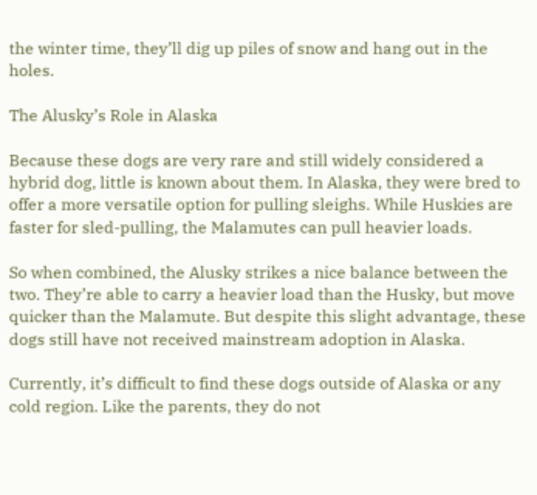the winter time, they’ll dig up piles of snow and hang out in the holes.

The Alusky’s Role in Alaska

Because these dogs are very rare and still widely considered a hybrid dog, little is known about them. In Alaska, they were bred to offer a more versatile option for pulling sleighs. While Huskies are faster for sled-pulling, the Malamutes can pull heavier loads.

So when combined, the Alusky strikes a nice balance between the two. They’re able to carry a heavier load than the Husky, but move quicker than the Malamute. But despite this slight advantage, these dogs still have not received mainstream adoption in Alaska.

Currently, it’s difficult to find these dogs outside of Alaska or any cold region. Like the parents, they do not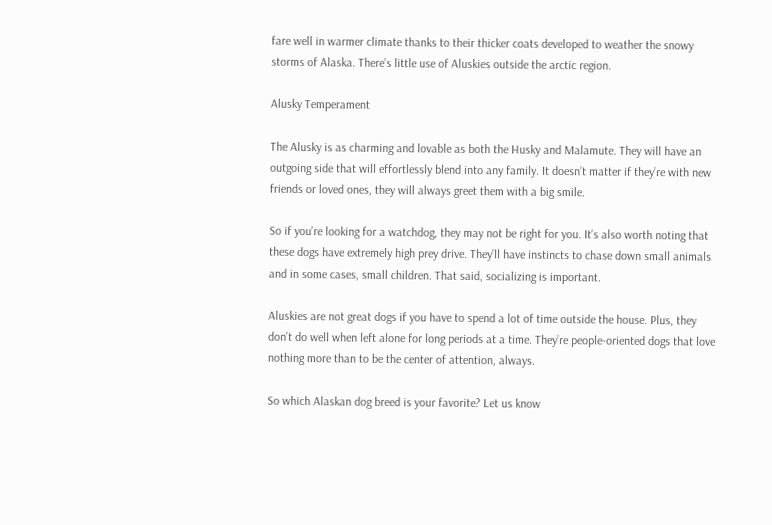fare well in warmer climate thanks to their thicker coats developed to weather the snowy storms of Alaska. There’s little use of Aluskies outside the arctic region.

Alusky Temperament

The Alusky is as charming and lovable as both the Husky and Malamute. They will have an outgoing side that will effortlessly blend into any family. It doesn’t matter if they’re with new friends or loved ones, they will always greet them with a big smile.

So if you’re looking for a watchdog, they may not be right for you. It’s also worth noting that these dogs have extremely high prey drive. They’ll have instincts to chase down small animals and in some cases, small children. That said, socializing is important.

Aluskies are not great dogs if you have to spend a lot of time outside the house. Plus, they don’t do well when left alone for long periods at a time. They’re people-oriented dogs that love nothing more than to be the center of attention, always.

So which Alaskan dog breed is your favorite? Let us know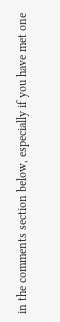in the comments section below, especially if you have met one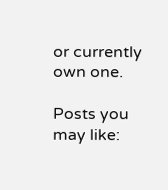or currently own one.

Posts you may like: